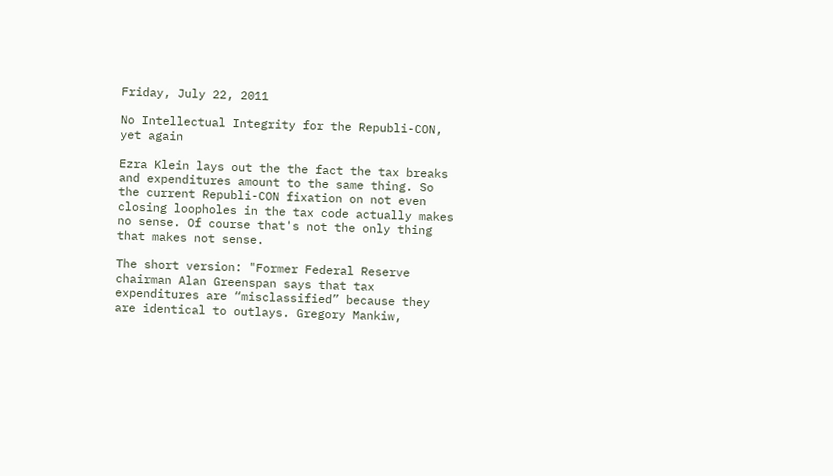Friday, July 22, 2011

No Intellectual Integrity for the Republi-CON, yet again

Ezra Klein lays out the the fact the tax breaks and expenditures amount to the same thing. So the current Republi-CON fixation on not even closing loopholes in the tax code actually makes no sense. Of course that's not the only thing that makes not sense.

The short version: "Former Federal Reserve chairman Alan Greenspan says that tax expenditures are “misclassified” because they are identical to outlays. Gregory Mankiw,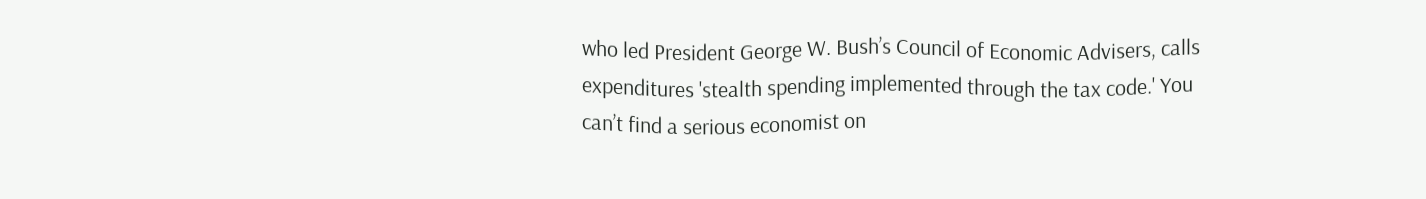who led President George W. Bush’s Council of Economic Advisers, calls expenditures 'stealth spending implemented through the tax code.' You can’t find a serious economist on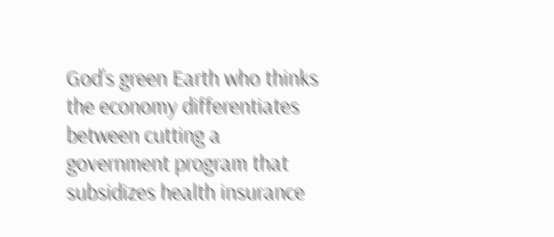God’s green Earth who thinks the economy differentiates between cutting a government program that subsidizes health insurance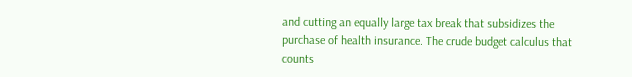and cutting an equally large tax break that subsidizes the purchase of health insurance. The crude budget calculus that counts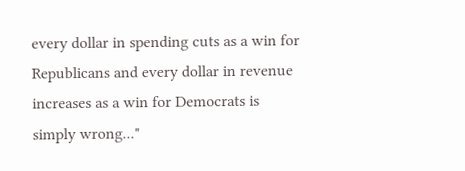every dollar in spending cuts as a win for Republicans and every dollar in revenue increases as a win for Democrats is simply wrong..."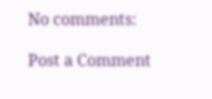No comments:

Post a Comment